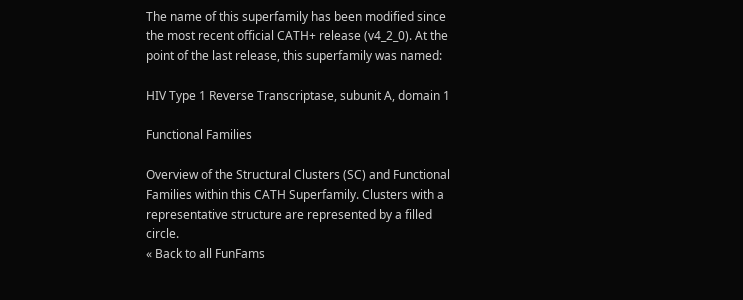The name of this superfamily has been modified since the most recent official CATH+ release (v4_2_0). At the point of the last release, this superfamily was named:

HIV Type 1 Reverse Transcriptase, subunit A, domain 1

Functional Families

Overview of the Structural Clusters (SC) and Functional Families within this CATH Superfamily. Clusters with a representative structure are represented by a filled circle.
« Back to all FunFams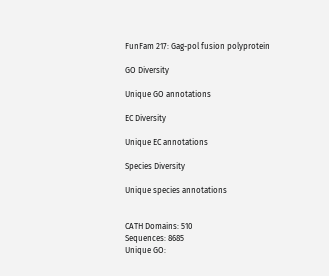FunFam 217: Gag-pol fusion polyprotein

GO Diversity

Unique GO annotations

EC Diversity

Unique EC annotations

Species Diversity

Unique species annotations


CATH Domains: 510
Sequences: 8685
Unique GO: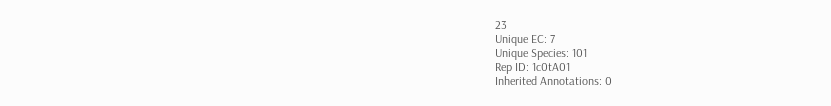23
Unique EC: 7
Unique Species: 101
Rep ID: 1c0tA01
Inherited Annotations: 0